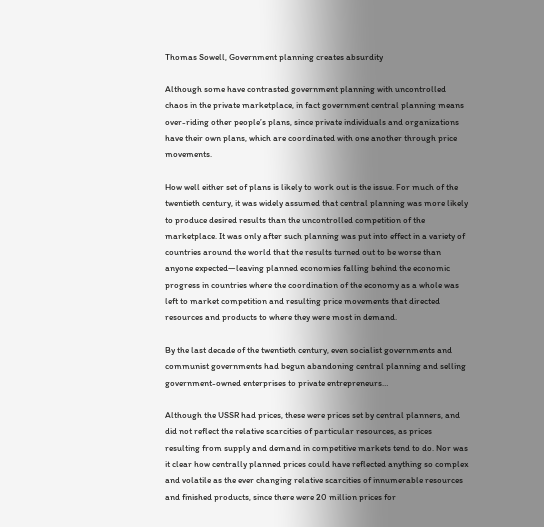Thomas Sowell, Government planning creates absurdity

Although some have contrasted government planning with uncontrolled chaos in the private marketplace, in fact government central planning means over-riding other people’s plans, since private individuals and organizations have their own plans, which are coordinated with one another through price movements.

How well either set of plans is likely to work out is the issue. For much of the twentieth century, it was widely assumed that central planning was more likely to produce desired results than the uncontrolled competition of the marketplace. It was only after such planning was put into effect in a variety of countries around the world that the results turned out to be worse than anyone expected—leaving planned economies falling behind the economic progress in countries where the coordination of the economy as a whole was left to market competition and resulting price movements that directed resources and products to where they were most in demand.

By the last decade of the twentieth century, even socialist governments and communist governments had begun abandoning central planning and selling government-owned enterprises to private entrepreneurs…

Although the USSR had prices, these were prices set by central planners, and did not reflect the relative scarcities of particular resources, as prices resulting from supply and demand in competitive markets tend to do. Nor was it clear how centrally planned prices could have reflected anything so complex and volatile as the ever changing relative scarcities of innumerable resources and finished products, since there were 20 million prices for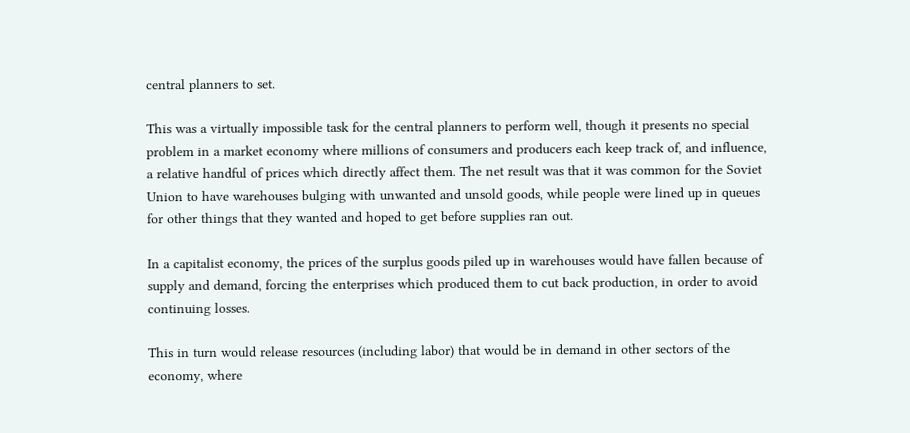central planners to set.

This was a virtually impossible task for the central planners to perform well, though it presents no special problem in a market economy where millions of consumers and producers each keep track of, and influence, a relative handful of prices which directly affect them. The net result was that it was common for the Soviet Union to have warehouses bulging with unwanted and unsold goods, while people were lined up in queues for other things that they wanted and hoped to get before supplies ran out.

In a capitalist economy, the prices of the surplus goods piled up in warehouses would have fallen because of supply and demand, forcing the enterprises which produced them to cut back production, in order to avoid continuing losses.

This in turn would release resources (including labor) that would be in demand in other sectors of the economy, where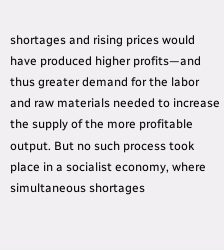shortages and rising prices would have produced higher profits—and thus greater demand for the labor and raw materials needed to increase the supply of the more profitable output. But no such process took place in a socialist economy, where simultaneous shortages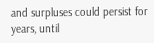and surpluses could persist for years, until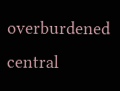overburdened central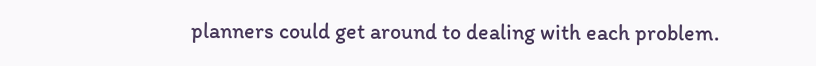planners could get around to dealing with each problem.